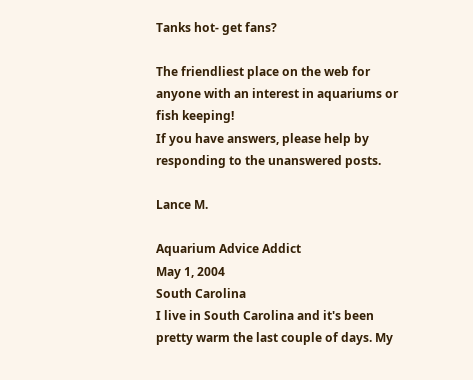Tanks hot- get fans?

The friendliest place on the web for anyone with an interest in aquariums or fish keeping!
If you have answers, please help by responding to the unanswered posts.

Lance M.

Aquarium Advice Addict
May 1, 2004
South Carolina
I live in South Carolina and it's been pretty warm the last couple of days. My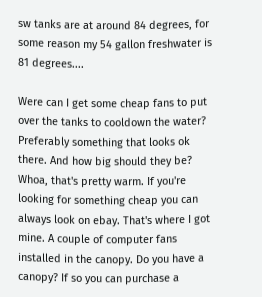sw tanks are at around 84 degrees, for some reason my 54 gallon freshwater is 81 degrees....

Were can I get some cheap fans to put over the tanks to cooldown the water? Preferably something that looks ok there. And how big should they be?
Whoa, that's pretty warm. If you're looking for something cheap you can always look on ebay. That's where I got mine. A couple of computer fans installed in the canopy. Do you have a canopy? If so you can purchase a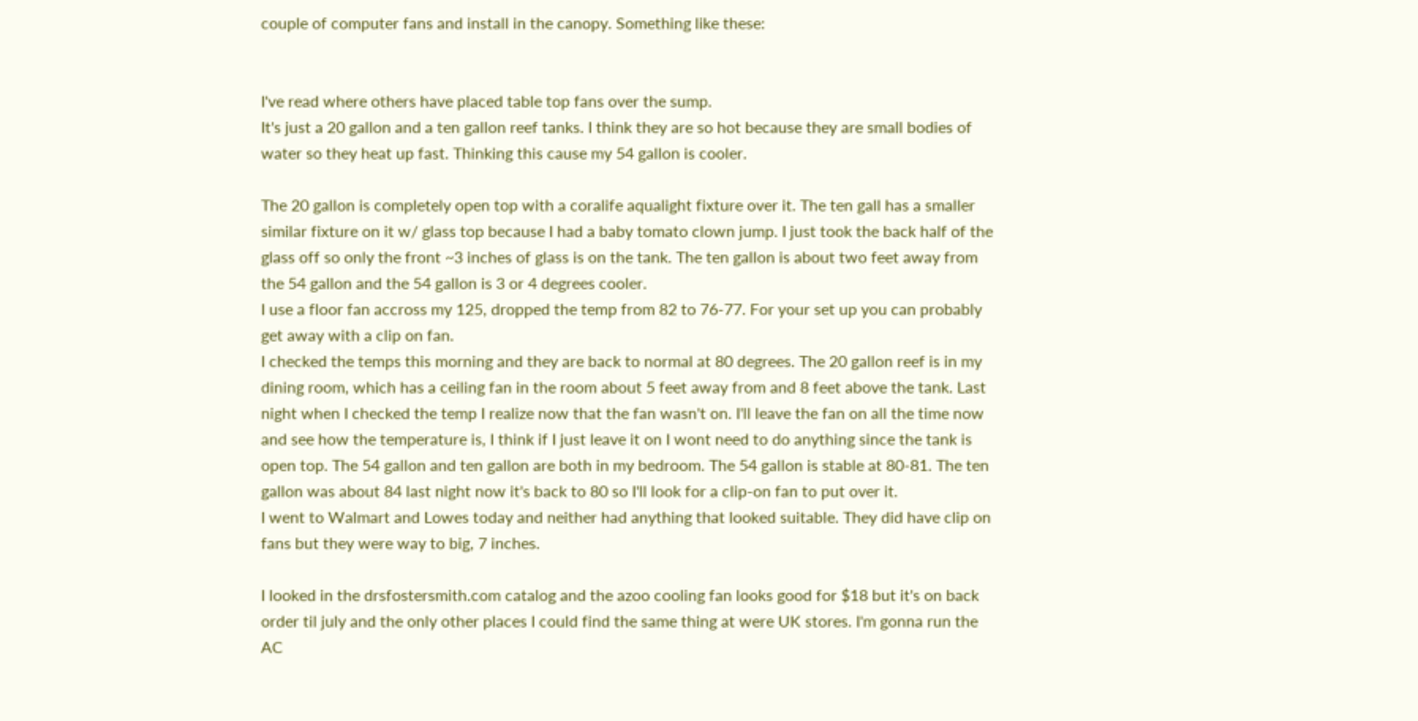couple of computer fans and install in the canopy. Something like these:


I've read where others have placed table top fans over the sump.
It's just a 20 gallon and a ten gallon reef tanks. I think they are so hot because they are small bodies of water so they heat up fast. Thinking this cause my 54 gallon is cooler.

The 20 gallon is completely open top with a coralife aqualight fixture over it. The ten gall has a smaller similar fixture on it w/ glass top because I had a baby tomato clown jump. I just took the back half of the glass off so only the front ~3 inches of glass is on the tank. The ten gallon is about two feet away from the 54 gallon and the 54 gallon is 3 or 4 degrees cooler.
I use a floor fan accross my 125, dropped the temp from 82 to 76-77. For your set up you can probably get away with a clip on fan.
I checked the temps this morning and they are back to normal at 80 degrees. The 20 gallon reef is in my dining room, which has a ceiling fan in the room about 5 feet away from and 8 feet above the tank. Last night when I checked the temp I realize now that the fan wasn't on. I'll leave the fan on all the time now and see how the temperature is, I think if I just leave it on I wont need to do anything since the tank is open top. The 54 gallon and ten gallon are both in my bedroom. The 54 gallon is stable at 80-81. The ten gallon was about 84 last night now it's back to 80 so I'll look for a clip-on fan to put over it.
I went to Walmart and Lowes today and neither had anything that looked suitable. They did have clip on fans but they were way to big, 7 inches.

I looked in the drsfostersmith.com catalog and the azoo cooling fan looks good for $18 but it's on back order til july and the only other places I could find the same thing at were UK stores. I'm gonna run the AC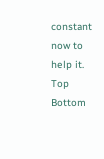constant now to help it.
Top Bottom